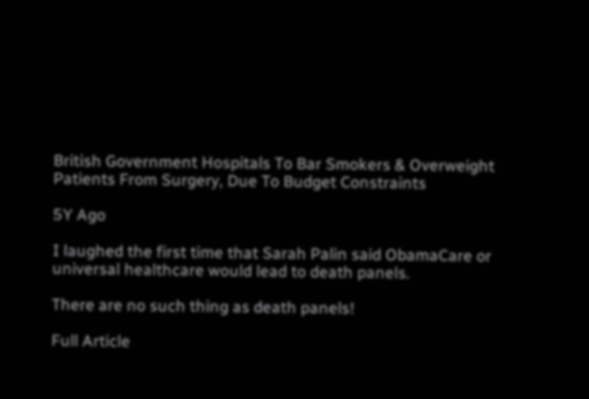British Government Hospitals To Bar Smokers & Overweight Patients From Surgery, Due To Budget Constraints

5Y Ago

I laughed the first time that Sarah Palin said ObamaCare or universal healthcare would lead to death panels.

There are no such thing as death panels!

Full Article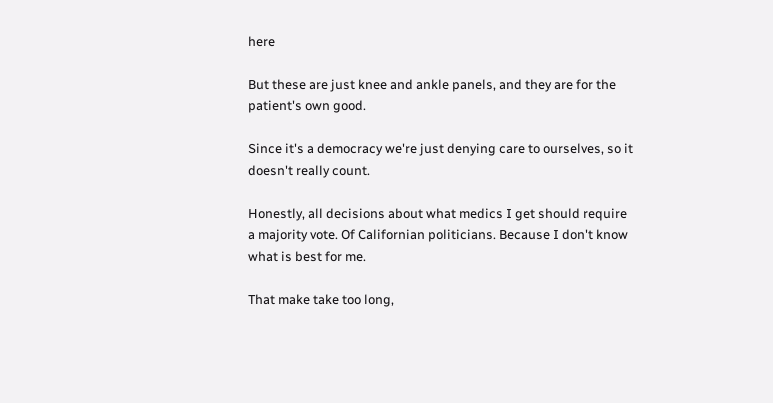here

But these are just knee and ankle panels, and they are for the patient's own good.

Since it's a democracy we're just denying care to ourselves, so it doesn't really count.

Honestly, all decisions about what medics I get should require a majority vote. Of Californian politicians. Because I don't know what is best for me.

That make take too long,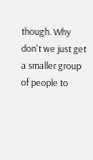though. Why don't we just get a smaller group of people to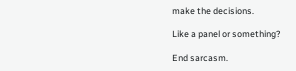make the decisions.

Like a panel or something?

End sarcasm.